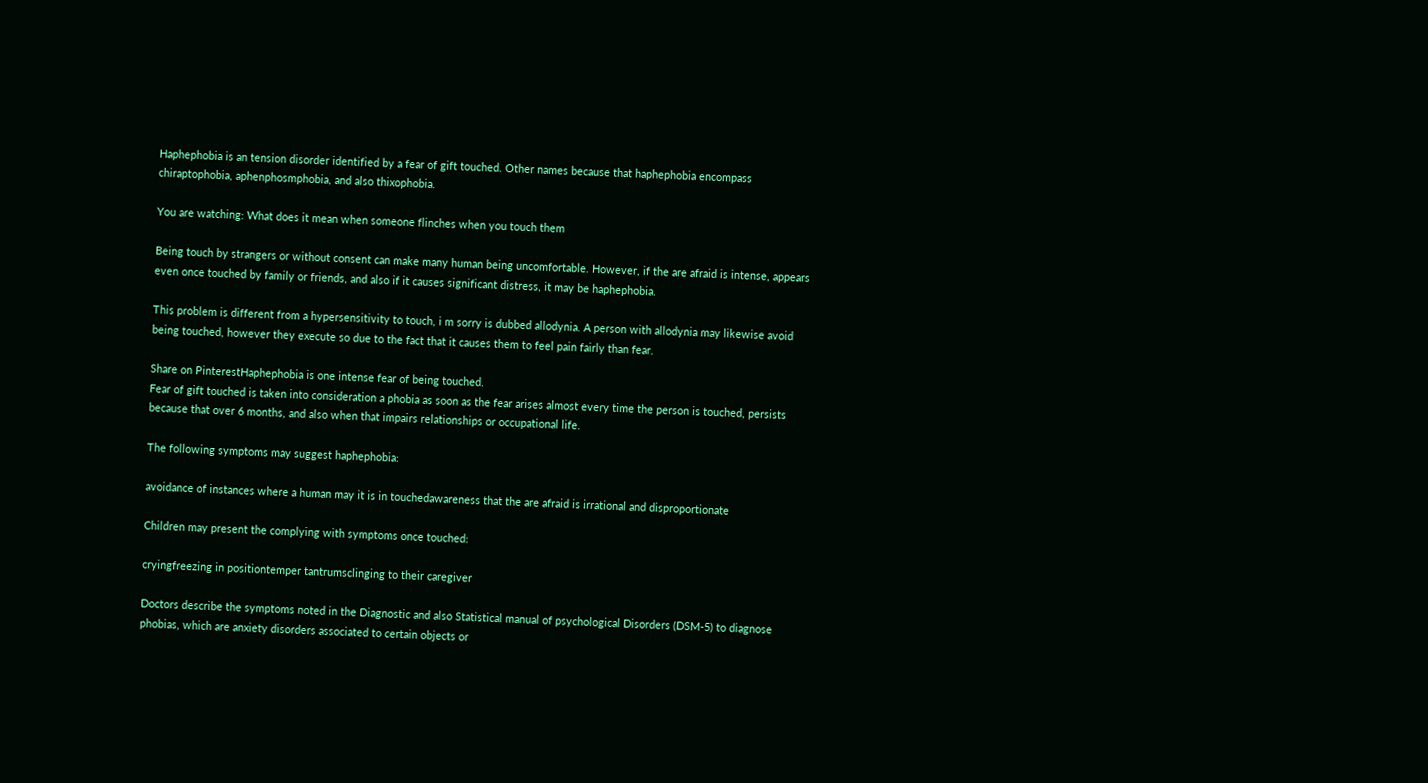Haphephobia is an tension disorder identified by a fear of gift touched. Other names because that haphephobia encompass chiraptophobia, aphenphosmphobia, and also thixophobia.

You are watching: What does it mean when someone flinches when you touch them

Being touch by strangers or without consent can make many human being uncomfortable. However, if the are afraid is intense, appears even once touched by family or friends, and also if it causes significant distress, it may be haphephobia.

This problem is different from a hypersensitivity to touch, i m sorry is dubbed allodynia. A person with allodynia may likewise avoid being touched, however they execute so due to the fact that it causes them to feel pain fairly than fear.

Share on PinterestHaphephobia is one intense fear of being touched.
Fear of gift touched is taken into consideration a phobia as soon as the fear arises almost every time the person is touched, persists because that over 6 months, and also when that impairs relationships or occupational life.

The following symptoms may suggest haphephobia:

avoidance of instances where a human may it is in touchedawareness that the are afraid is irrational and disproportionate

Children may present the complying with symptoms once touched:

cryingfreezing in positiontemper tantrumsclinging to their caregiver

Doctors describe the symptoms noted in the Diagnostic and also Statistical manual of psychological Disorders (DSM-5) to diagnose phobias, which are anxiety disorders associated to certain objects or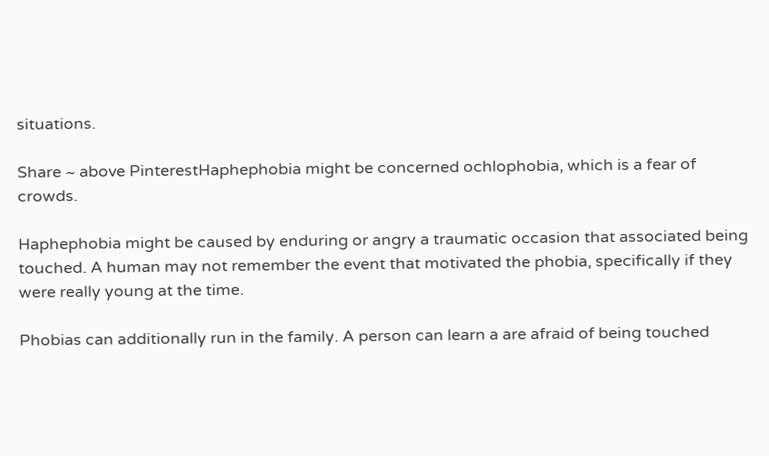situations.

Share ~ above PinterestHaphephobia might be concerned ochlophobia, which is a fear of crowds.

Haphephobia might be caused by enduring or angry a traumatic occasion that associated being touched. A human may not remember the event that motivated the phobia, specifically if they were really young at the time.

Phobias can additionally run in the family. A person can learn a are afraid of being touched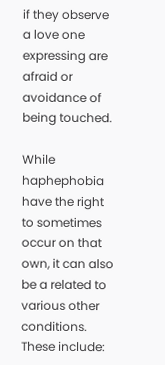if they observe a love one expressing are afraid or avoidance of being touched.

While haphephobia have the right to sometimes occur on that own, it can also be a related to various other conditions. These include: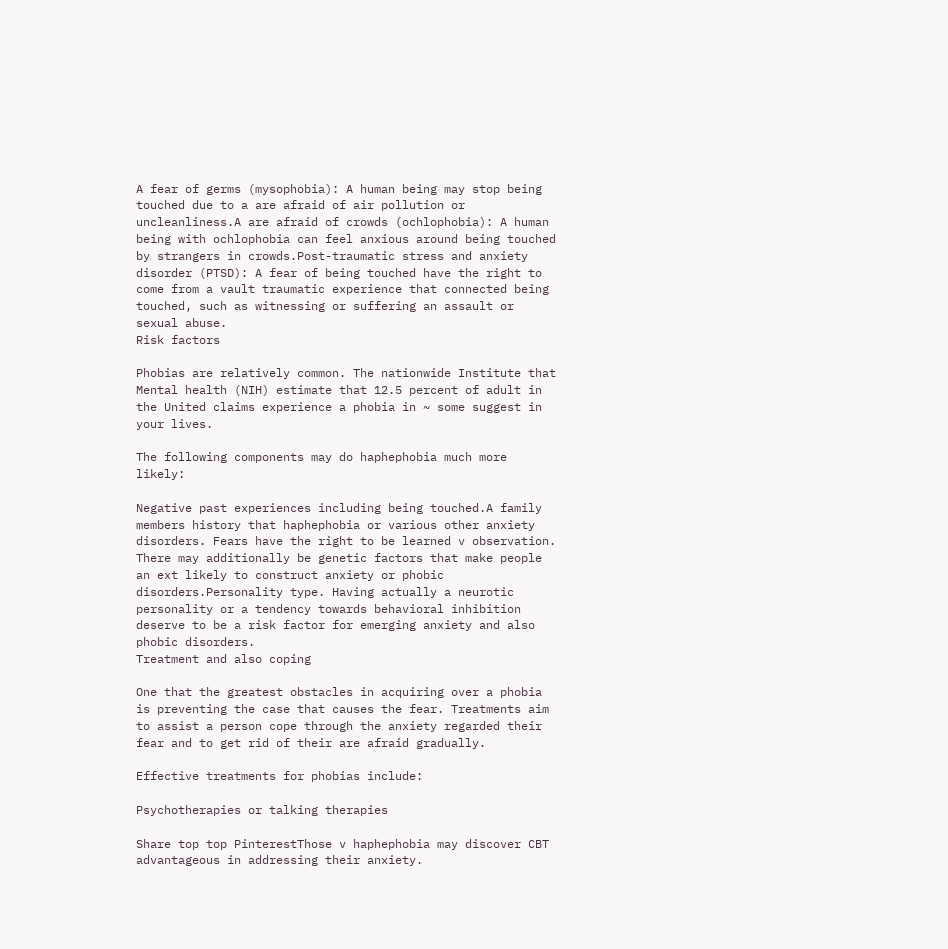A fear of germs (mysophobia): A human being may stop being touched due to a are afraid of air pollution or uncleanliness.A are afraid of crowds (ochlophobia): A human being with ochlophobia can feel anxious around being touched by strangers in crowds.Post-traumatic stress and anxiety disorder (PTSD): A fear of being touched have the right to come from a vault traumatic experience that connected being touched, such as witnessing or suffering an assault or sexual abuse.
Risk factors

Phobias are relatively common. The nationwide Institute that Mental health (NIH) estimate that 12.5 percent of adult in the United claims experience a phobia in ~ some suggest in your lives.

The following components may do haphephobia much more likely:

Negative past experiences including being touched.A family members history that haphephobia or various other anxiety disorders. Fears have the right to be learned v observation. There may additionally be genetic factors that make people an ext likely to construct anxiety or phobic disorders.Personality type. Having actually a neurotic personality or a tendency towards behavioral inhibition deserve to be a risk factor for emerging anxiety and also phobic disorders.
Treatment and also coping

One that the greatest obstacles in acquiring over a phobia is preventing the case that causes the fear. Treatments aim to assist a person cope through the anxiety regarded their fear and to get rid of their are afraid gradually.

Effective treatments for phobias include:

Psychotherapies or talking therapies

Share top top PinterestThose v haphephobia may discover CBT advantageous in addressing their anxiety.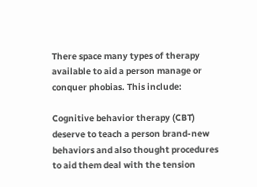There space many types of therapy available to aid a person manage or conquer phobias. This include:

Cognitive behavior therapy (CBT) deserve to teach a person brand-new behaviors and also thought procedures to aid them deal with the tension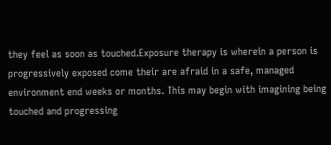they feel as soon as touched.Exposure therapy is wherein a person is progressively exposed come their are afraid in a safe, managed environment end weeks or months. This may begin with imagining being touched and progressing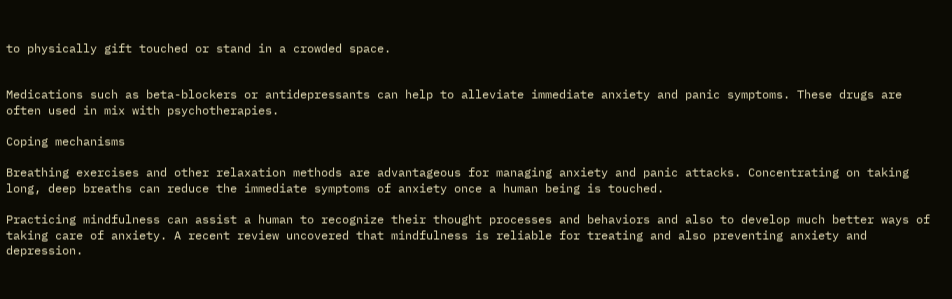to physically gift touched or stand in a crowded space.


Medications such as beta-blockers or antidepressants can help to alleviate immediate anxiety and panic symptoms. These drugs are often used in mix with psychotherapies.

Coping mechanisms

Breathing exercises and other relaxation methods are advantageous for managing anxiety and panic attacks. Concentrating on taking long, deep breaths can reduce the immediate symptoms of anxiety once a human being is touched.

Practicing mindfulness can assist a human to recognize their thought processes and behaviors and also to develop much better ways of taking care of anxiety. A recent review uncovered that mindfulness is reliable for treating and also preventing anxiety and depression.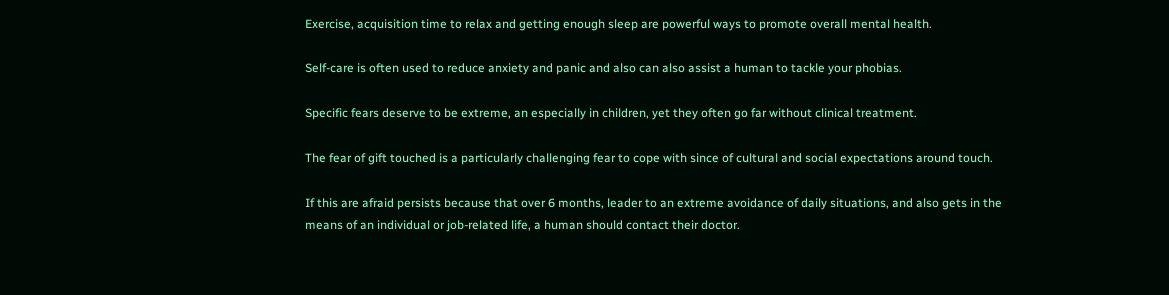Exercise, acquisition time to relax and getting enough sleep are powerful ways to promote overall mental health.

Self-care is often used to reduce anxiety and panic and also can also assist a human to tackle your phobias.

Specific fears deserve to be extreme, an especially in children, yet they often go far without clinical treatment.

The fear of gift touched is a particularly challenging fear to cope with since of cultural and social expectations around touch.

If this are afraid persists because that over 6 months, leader to an extreme avoidance of daily situations, and also gets in the means of an individual or job-related life, a human should contact their doctor.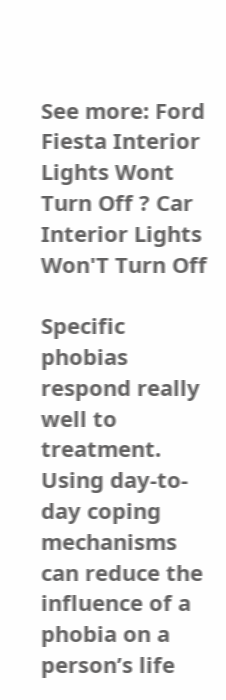See more: Ford Fiesta Interior Lights Wont Turn Off ? Car Interior Lights Won'T Turn Off

Specific phobias respond really well to treatment. Using day-to-day coping mechanisms can reduce the influence of a phobia on a person’s life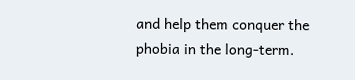and help them conquer the phobia in the long-term.